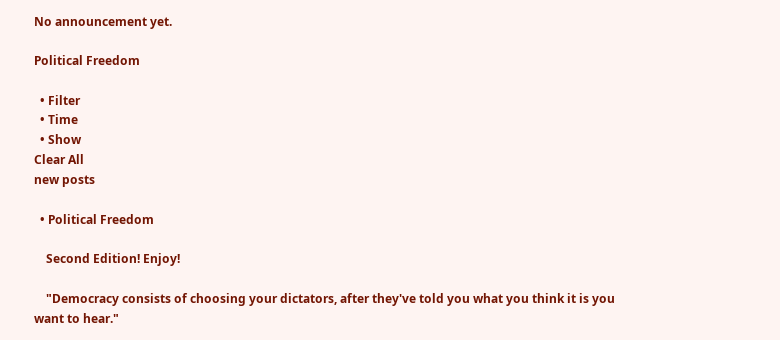No announcement yet.

Political Freedom

  • Filter
  • Time
  • Show
Clear All
new posts

  • Political Freedom

    Second Edition! Enjoy!

    "Democracy consists of choosing your dictators, after they've told you what you think it is you want to hear."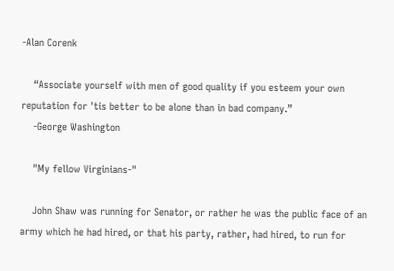-Alan Corenk

    “Associate yourself with men of good quality if you esteem your own reputation for 'tis better to be alone than in bad company.”
    -George Washington

    "My fellow Virginians-"

    John Shaw was running for Senator, or rather he was the public face of an army which he had hired, or that his party, rather, had hired, to run for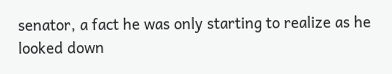senator, a fact he was only starting to realize as he looked down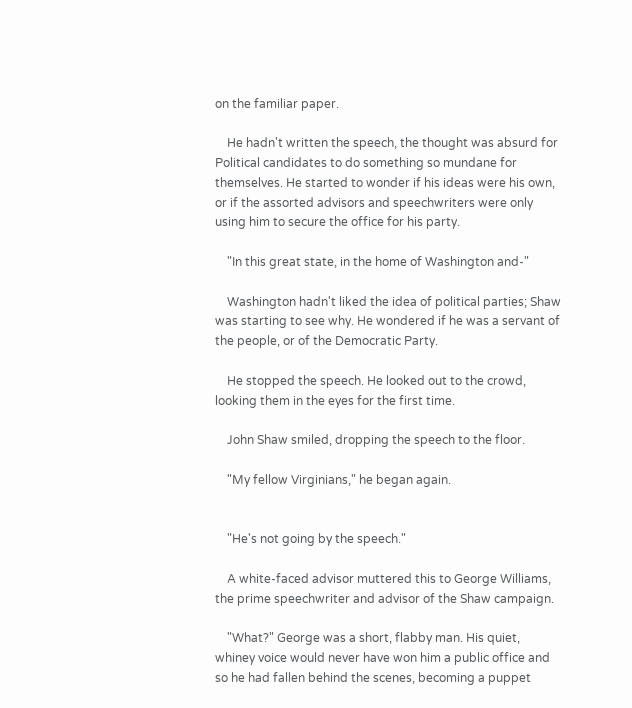on the familiar paper.

    He hadn't written the speech, the thought was absurd for Political candidates to do something so mundane for themselves. He started to wonder if his ideas were his own, or if the assorted advisors and speechwriters were only using him to secure the office for his party.

    "In this great state, in the home of Washington and-"

    Washington hadn't liked the idea of political parties; Shaw was starting to see why. He wondered if he was a servant of the people, or of the Democratic Party.

    He stopped the speech. He looked out to the crowd, looking them in the eyes for the first time.

    John Shaw smiled, dropping the speech to the floor.

    "My fellow Virginians," he began again.


    "He's not going by the speech."

    A white-faced advisor muttered this to George Williams, the prime speechwriter and advisor of the Shaw campaign.

    "What?" George was a short, flabby man. His quiet, whiney voice would never have won him a public office and so he had fallen behind the scenes, becoming a puppet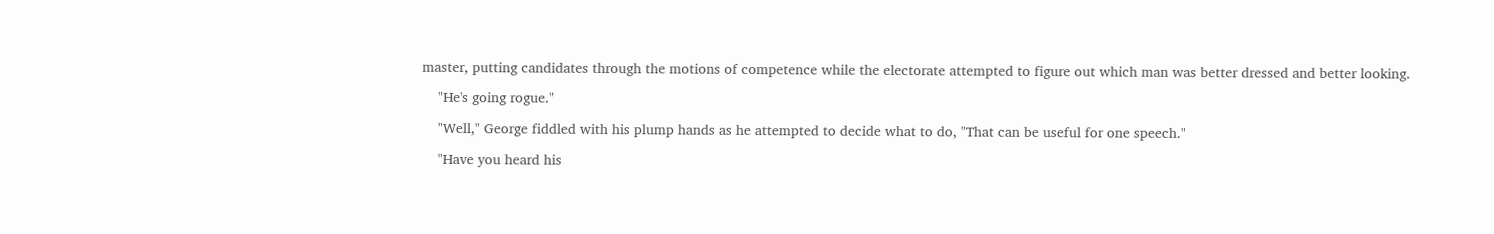master, putting candidates through the motions of competence while the electorate attempted to figure out which man was better dressed and better looking.

    "He's going rogue."

    "Well," George fiddled with his plump hands as he attempted to decide what to do, "That can be useful for one speech."

    "Have you heard his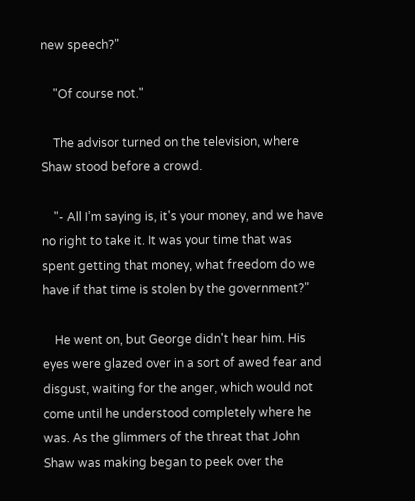new speech?"

    "Of course not."

    The advisor turned on the television, where Shaw stood before a crowd.

    "- All I’m saying is, it's your money, and we have no right to take it. It was your time that was spent getting that money, what freedom do we have if that time is stolen by the government?"

    He went on, but George didn't hear him. His eyes were glazed over in a sort of awed fear and disgust, waiting for the anger, which would not come until he understood completely where he was. As the glimmers of the threat that John Shaw was making began to peek over the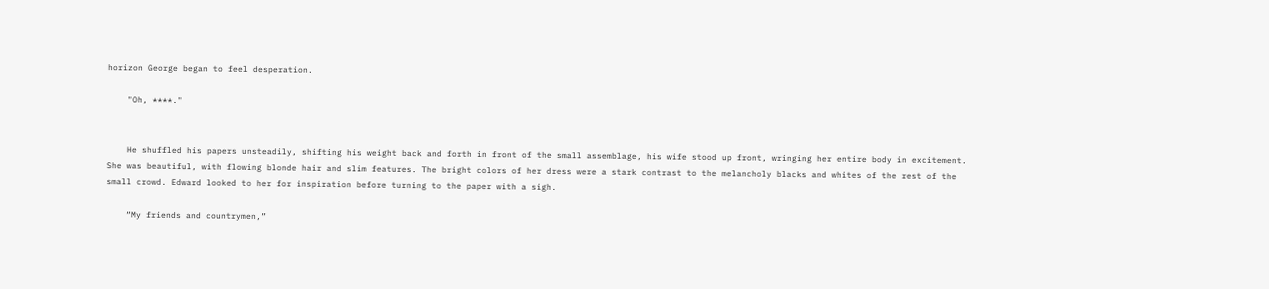horizon George began to feel desperation.

    "Oh, ****."


    He shuffled his papers unsteadily, shifting his weight back and forth in front of the small assemblage, his wife stood up front, wringing her entire body in excitement. She was beautiful, with flowing blonde hair and slim features. The bright colors of her dress were a stark contrast to the melancholy blacks and whites of the rest of the small crowd. Edward looked to her for inspiration before turning to the paper with a sigh.

    “My friends and countrymen,”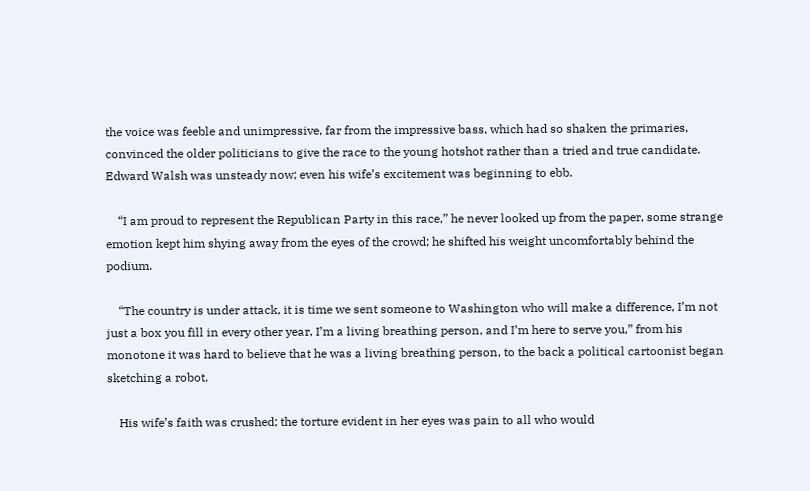the voice was feeble and unimpressive, far from the impressive bass, which had so shaken the primaries, convinced the older politicians to give the race to the young hotshot rather than a tried and true candidate. Edward Walsh was unsteady now; even his wife’s excitement was beginning to ebb.

    “I am proud to represent the Republican Party in this race,” he never looked up from the paper, some strange emotion kept him shying away from the eyes of the crowd; he shifted his weight uncomfortably behind the podium.

    “The country is under attack, it is time we sent someone to Washington who will make a difference, I’m not just a box you fill in every other year, I’m a living breathing person, and I’m here to serve you,” from his monotone it was hard to believe that he was a living breathing person, to the back a political cartoonist began sketching a robot.

    His wife’s faith was crushed; the torture evident in her eyes was pain to all who would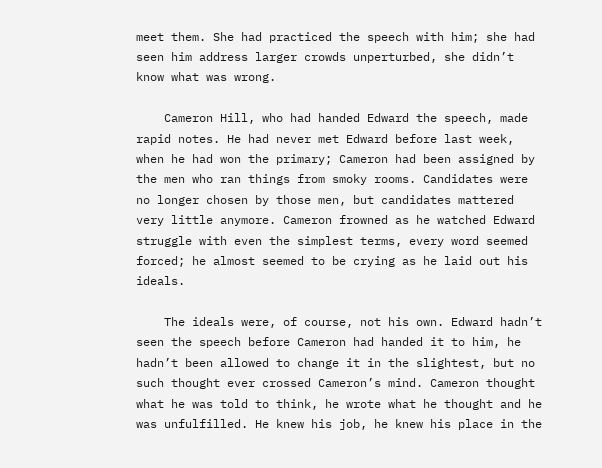meet them. She had practiced the speech with him; she had seen him address larger crowds unperturbed, she didn’t know what was wrong.

    Cameron Hill, who had handed Edward the speech, made rapid notes. He had never met Edward before last week, when he had won the primary; Cameron had been assigned by the men who ran things from smoky rooms. Candidates were no longer chosen by those men, but candidates mattered very little anymore. Cameron frowned as he watched Edward struggle with even the simplest terms, every word seemed forced; he almost seemed to be crying as he laid out his ideals.

    The ideals were, of course, not his own. Edward hadn’t seen the speech before Cameron had handed it to him, he hadn’t been allowed to change it in the slightest, but no such thought ever crossed Cameron’s mind. Cameron thought what he was told to think, he wrote what he thought and he was unfulfilled. He knew his job, he knew his place in the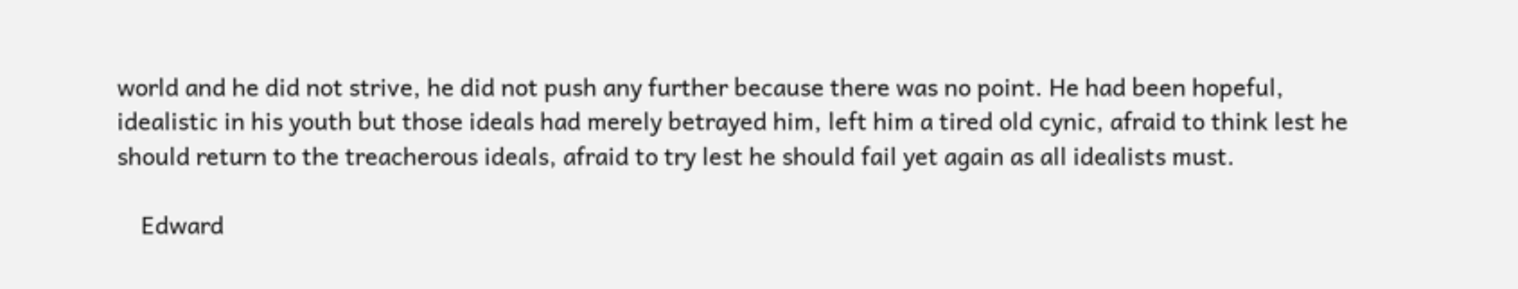world and he did not strive, he did not push any further because there was no point. He had been hopeful, idealistic in his youth but those ideals had merely betrayed him, left him a tired old cynic, afraid to think lest he should return to the treacherous ideals, afraid to try lest he should fail yet again as all idealists must.

    Edward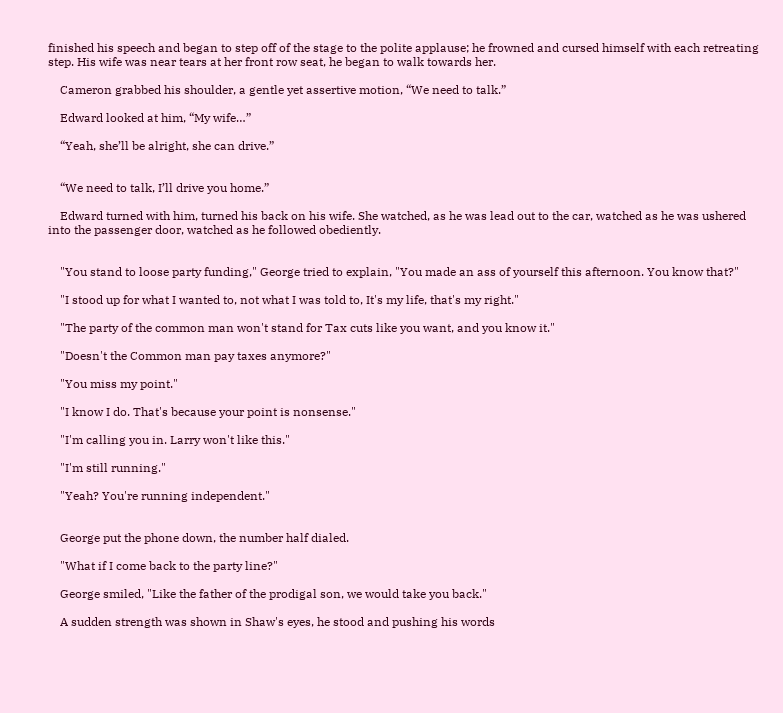finished his speech and began to step off of the stage to the polite applause; he frowned and cursed himself with each retreating step. His wife was near tears at her front row seat, he began to walk towards her.

    Cameron grabbed his shoulder, a gentle yet assertive motion, “We need to talk.”

    Edward looked at him, “My wife…”

    “Yeah, she’ll be alright, she can drive.”


    “We need to talk, I’ll drive you home.”

    Edward turned with him, turned his back on his wife. She watched, as he was lead out to the car, watched as he was ushered into the passenger door, watched as he followed obediently.


    "You stand to loose party funding," George tried to explain, "You made an ass of yourself this afternoon. You know that?"

    "I stood up for what I wanted to, not what I was told to, It's my life, that's my right."

    "The party of the common man won't stand for Tax cuts like you want, and you know it."

    "Doesn't the Common man pay taxes anymore?"

    "You miss my point."

    "I know I do. That's because your point is nonsense."

    "I'm calling you in. Larry won't like this."

    "I'm still running."

    "Yeah? You're running independent."


    George put the phone down, the number half dialed.

    "What if I come back to the party line?"

    George smiled, "Like the father of the prodigal son, we would take you back."

    A sudden strength was shown in Shaw's eyes, he stood and pushing his words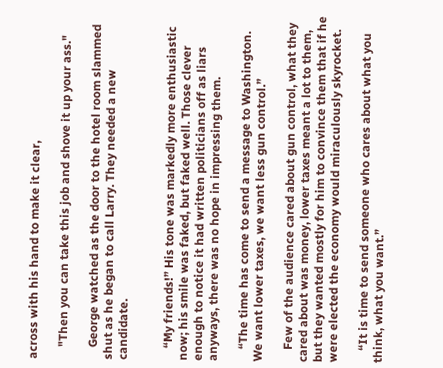across with his hand to make it clear,

    "Then you can take this job and shove it up your ass."

    George watched as the door to the hotel room slammed shut as he began to call Larry. They needed a new candidate.


    “My friends!” His tone was markedly more enthusiastic now; his smile was faked, but faked well. Those clever enough to notice it had written politicians off as liars anyways, there was no hope in impressing them.

    “The time has come to send a message to Washington. We want lower taxes, we want less gun control.”

    Few of the audience cared about gun control, what they cared about was money, lower taxes meant a lot to them, but they wanted mostly for him to convince them that if he were elected the economy would miraculously skyrocket.

    “It is time to send someone who cares about what you think, what you want.”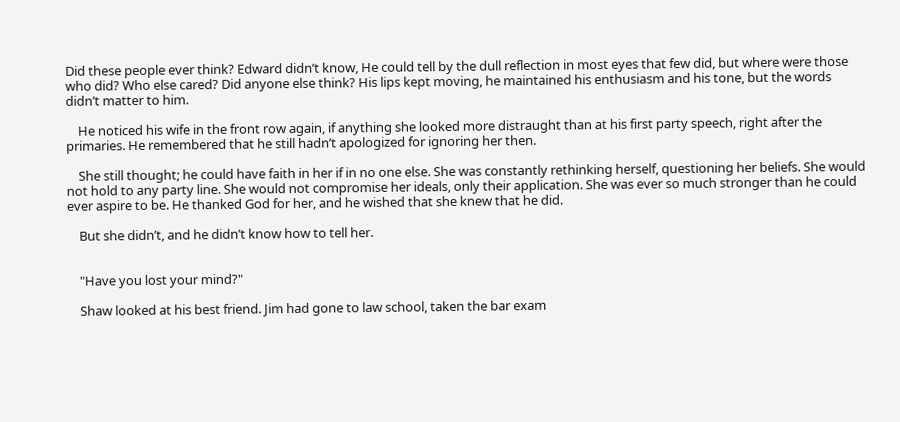Did these people ever think? Edward didn’t know, He could tell by the dull reflection in most eyes that few did, but where were those who did? Who else cared? Did anyone else think? His lips kept moving, he maintained his enthusiasm and his tone, but the words didn’t matter to him.

    He noticed his wife in the front row again, if anything she looked more distraught than at his first party speech, right after the primaries. He remembered that he still hadn’t apologized for ignoring her then.

    She still thought; he could have faith in her if in no one else. She was constantly rethinking herself, questioning her beliefs. She would not hold to any party line. She would not compromise her ideals, only their application. She was ever so much stronger than he could ever aspire to be. He thanked God for her, and he wished that she knew that he did.

    But she didn’t, and he didn’t know how to tell her.


    "Have you lost your mind?"

    Shaw looked at his best friend. Jim had gone to law school, taken the bar exam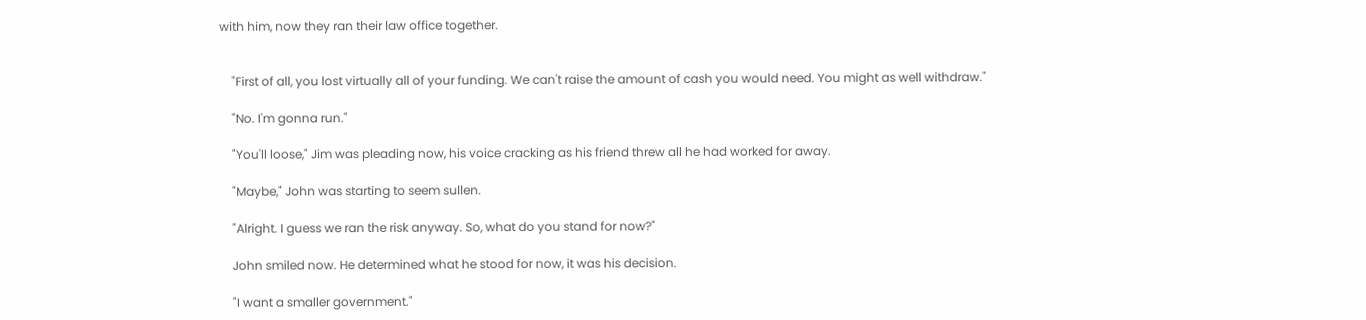with him, now they ran their law office together.


    "First of all, you lost virtually all of your funding. We can't raise the amount of cash you would need. You might as well withdraw."

    "No. I'm gonna run."

    "You'll loose," Jim was pleading now, his voice cracking as his friend threw all he had worked for away.

    "Maybe," John was starting to seem sullen.

    "Alright. I guess we ran the risk anyway. So, what do you stand for now?"

    John smiled now. He determined what he stood for now, it was his decision.

    "I want a smaller government."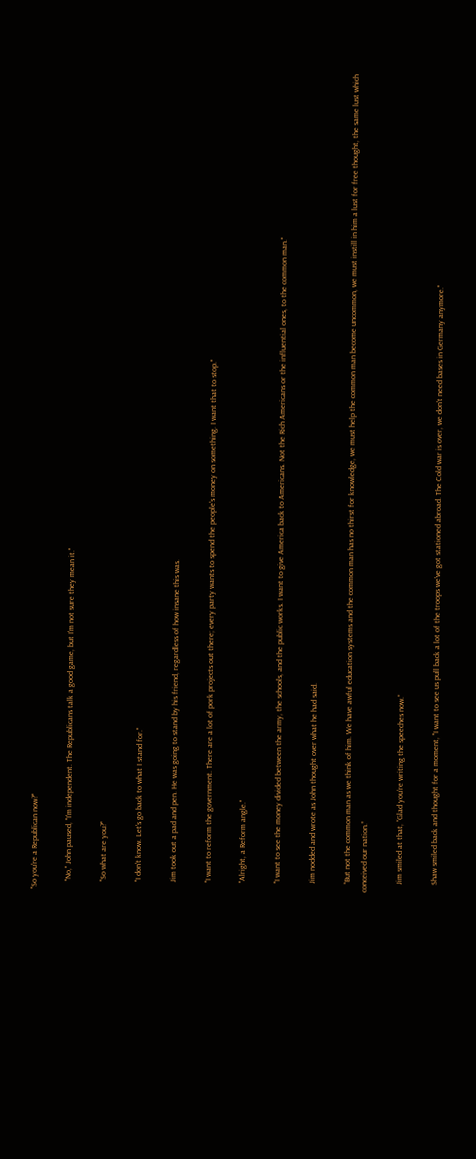"So you're a Republican now?"

    "No," John paused, "I'm independent. The Republicans talk a good game, but I'm not sure they mean it."

    "So what are you?"

    "I don't know. Let's go back to what I stand for."

    Jim took out a pad and pen. He was going to stand by his friend, regardless of how insane this was.

    "I want to reform the government. There are a lot of pork projects out there; every party wants to spend the people's money on something. I want that to stop."

    "Alright, a Reform angle."

    "I want to see the money divided between the army, the schools, and the public works. I want to give America back to Americans. Not the Rich Americans or the influential ones, to the common man."

    Jim nodded and wrote as John thought over what he had said.

    “But not the common man as we think of him. We have awful education systems and the common man has no thirst for knowledge, we must help the common man become uncommon, we must instill in him a lust for free thought, the same lust which conceived our nation.”

    Jim smiled at that, “Glad you’re writing the speeches now.”

    Shaw smiled back and thought for a moment, "I want to see us pull back a lot of the troops we've got stationed abroad. The Cold war is over, we don't need bases in Germany anymore."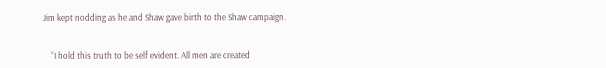Jim kept nodding as he and Shaw gave birth to the Shaw campaign.


    “I hold this truth to be self evident. All men are created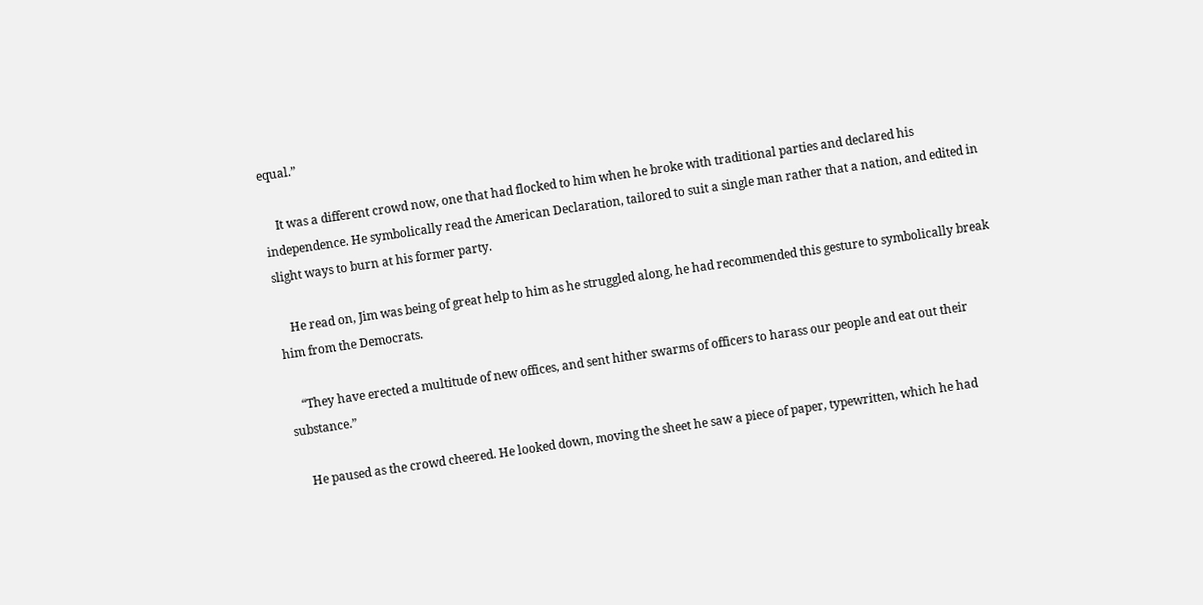equal.”

    It was a different crowd now, one that had flocked to him when he broke with traditional parties and declared his independence. He symbolically read the American Declaration, tailored to suit a single man rather that a nation, and edited in slight ways to burn at his former party.

    He read on, Jim was being of great help to him as he struggled along, he had recommended this gesture to symbolically break him from the Democrats.

    “They have erected a multitude of new offices, and sent hither swarms of officers to harass our people and eat out their substance.”

    He paused as the crowd cheered. He looked down, moving the sheet he saw a piece of paper, typewritten, which he had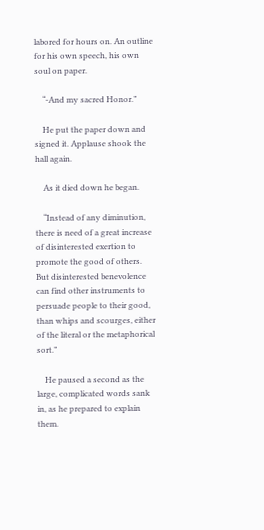labored for hours on. An outline for his own speech, his own soul on paper.

    “-And my sacred Honor.”

    He put the paper down and signed it. Applause shook the hall again.

    As it died down he began.

    “Instead of any diminution, there is need of a great increase of disinterested exertion to promote the good of others. But disinterested benevolence can find other instruments to persuade people to their good, than whips and scourges, either of the literal or the metaphorical sort.”

    He paused a second as the large, complicated words sank in, as he prepared to explain them.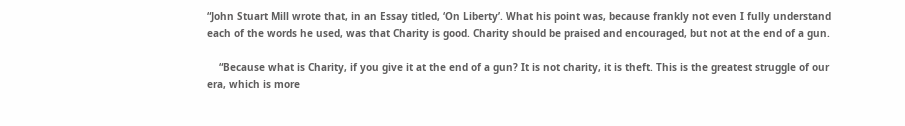“John Stuart Mill wrote that, in an Essay titled, ‘On Liberty’. What his point was, because frankly not even I fully understand each of the words he used, was that Charity is good. Charity should be praised and encouraged, but not at the end of a gun.

    “Because what is Charity, if you give it at the end of a gun? It is not charity, it is theft. This is the greatest struggle of our era, which is more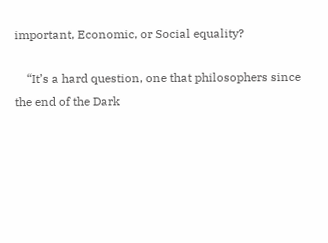important, Economic, or Social equality?

    “It’s a hard question, one that philosophers since the end of the Dark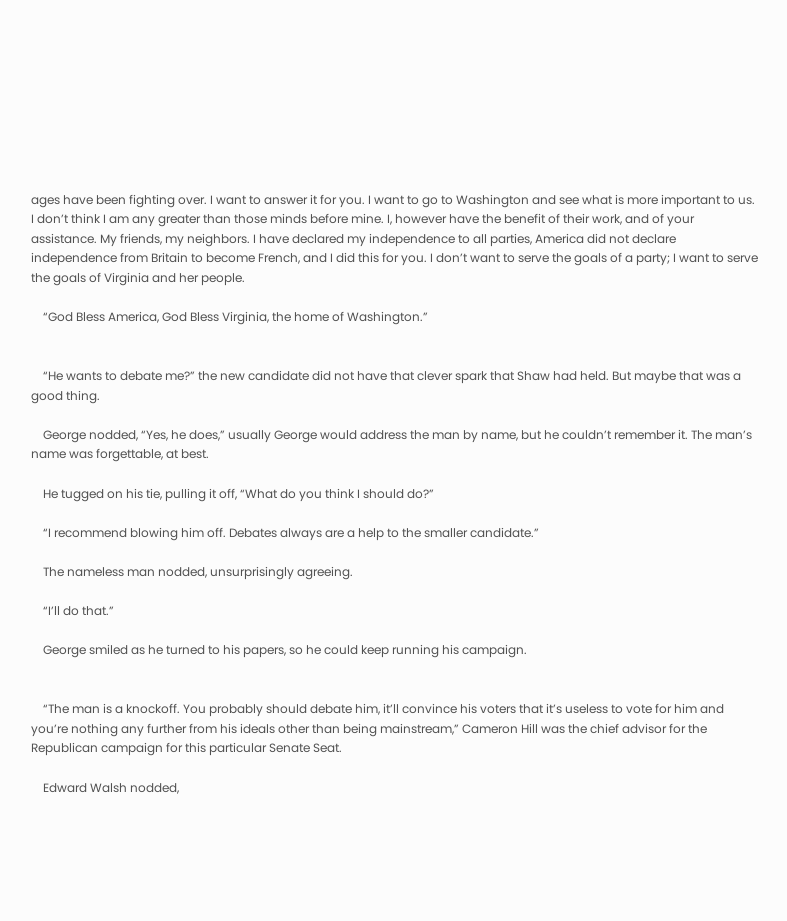ages have been fighting over. I want to answer it for you. I want to go to Washington and see what is more important to us. I don’t think I am any greater than those minds before mine. I, however have the benefit of their work, and of your assistance. My friends, my neighbors. I have declared my independence to all parties, America did not declare independence from Britain to become French, and I did this for you. I don’t want to serve the goals of a party; I want to serve the goals of Virginia and her people.

    “God Bless America, God Bless Virginia, the home of Washington.”


    “He wants to debate me?” the new candidate did not have that clever spark that Shaw had held. But maybe that was a good thing.

    George nodded, “Yes, he does,” usually George would address the man by name, but he couldn’t remember it. The man’s name was forgettable, at best.

    He tugged on his tie, pulling it off, “What do you think I should do?”

    “I recommend blowing him off. Debates always are a help to the smaller candidate.”

    The nameless man nodded, unsurprisingly agreeing.

    “I’ll do that.”

    George smiled as he turned to his papers, so he could keep running his campaign.


    “The man is a knockoff. You probably should debate him, it’ll convince his voters that it’s useless to vote for him and you’re nothing any further from his ideals other than being mainstream,” Cameron Hill was the chief advisor for the Republican campaign for this particular Senate Seat.

    Edward Walsh nodded,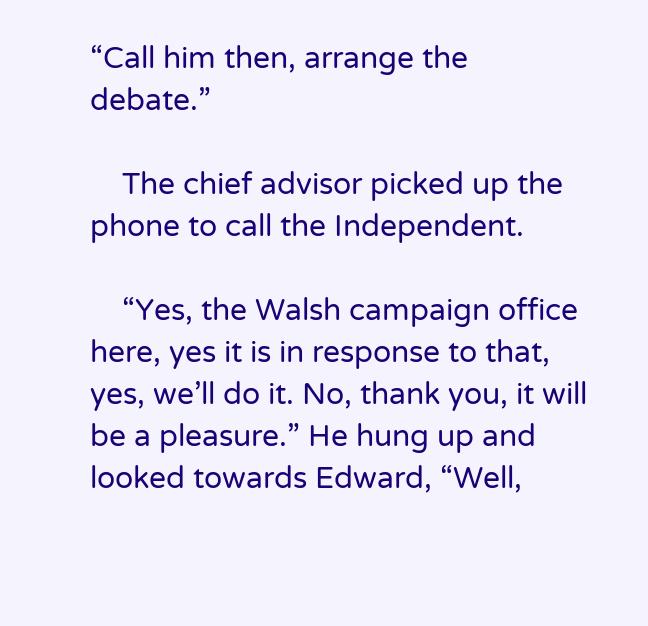“Call him then, arrange the debate.”

    The chief advisor picked up the phone to call the Independent.

    “Yes, the Walsh campaign office here, yes it is in response to that, yes, we’ll do it. No, thank you, it will be a pleasure.” He hung up and looked towards Edward, “Well,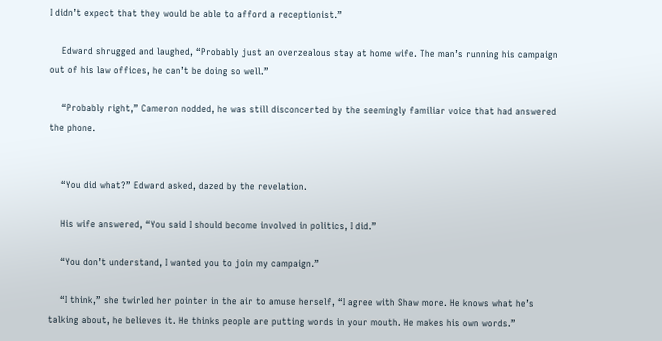I didn’t expect that they would be able to afford a receptionist.”

    Edward shrugged and laughed, “Probably just an overzealous stay at home wife. The man’s running his campaign out of his law offices, he can’t be doing so well.”

    “Probably right,” Cameron nodded, he was still disconcerted by the seemingly familiar voice that had answered the phone.


    “You did what?” Edward asked, dazed by the revelation.

    His wife answered, “You said I should become involved in politics, I did.”

    “You don’t understand, I wanted you to join my campaign.”

    “I think,” she twirled her pointer in the air to amuse herself, “I agree with Shaw more. He knows what he’s talking about, he believes it. He thinks people are putting words in your mouth. He makes his own words.”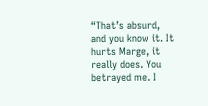“That’s absurd, and you know it. It hurts Marge, it really does. You betrayed me. I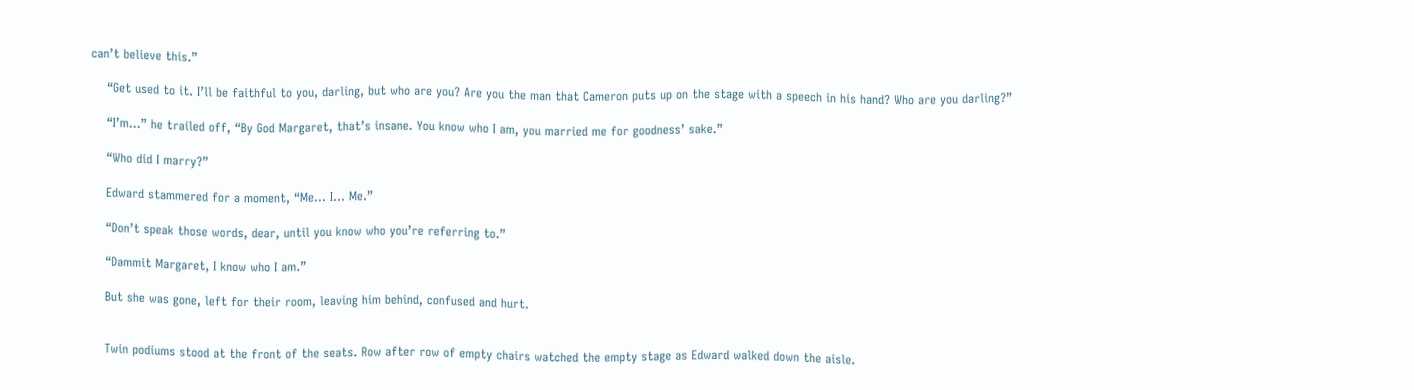can’t believe this.”

    “Get used to it. I’ll be faithful to you, darling, but who are you? Are you the man that Cameron puts up on the stage with a speech in his hand? Who are you darling?”

    “I’m…” he trailed off, “By God Margaret, that’s insane. You know who I am, you married me for goodness’ sake.”

    “Who did I marry?”

    Edward stammered for a moment, “Me… I… Me.”

    “Don’t speak those words, dear, until you know who you’re referring to.”

    “Dammit Margaret, I know who I am.”

    But she was gone, left for their room, leaving him behind, confused and hurt.


    Twin podiums stood at the front of the seats. Row after row of empty chairs watched the empty stage as Edward walked down the aisle.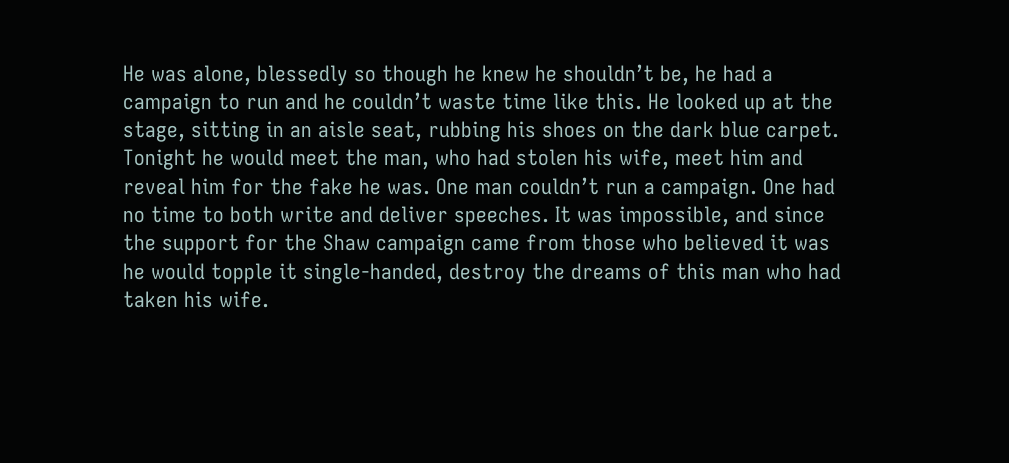He was alone, blessedly so though he knew he shouldn’t be, he had a campaign to run and he couldn’t waste time like this. He looked up at the stage, sitting in an aisle seat, rubbing his shoes on the dark blue carpet. Tonight he would meet the man, who had stolen his wife, meet him and reveal him for the fake he was. One man couldn’t run a campaign. One had no time to both write and deliver speeches. It was impossible, and since the support for the Shaw campaign came from those who believed it was he would topple it single-handed, destroy the dreams of this man who had taken his wife.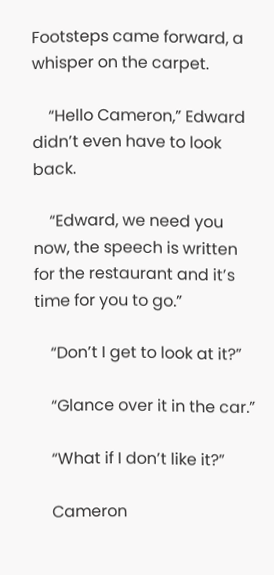Footsteps came forward, a whisper on the carpet.

    “Hello Cameron,” Edward didn’t even have to look back.

    “Edward, we need you now, the speech is written for the restaurant and it’s time for you to go.”

    “Don’t I get to look at it?”

    “Glance over it in the car.”

    “What if I don’t like it?”

    Cameron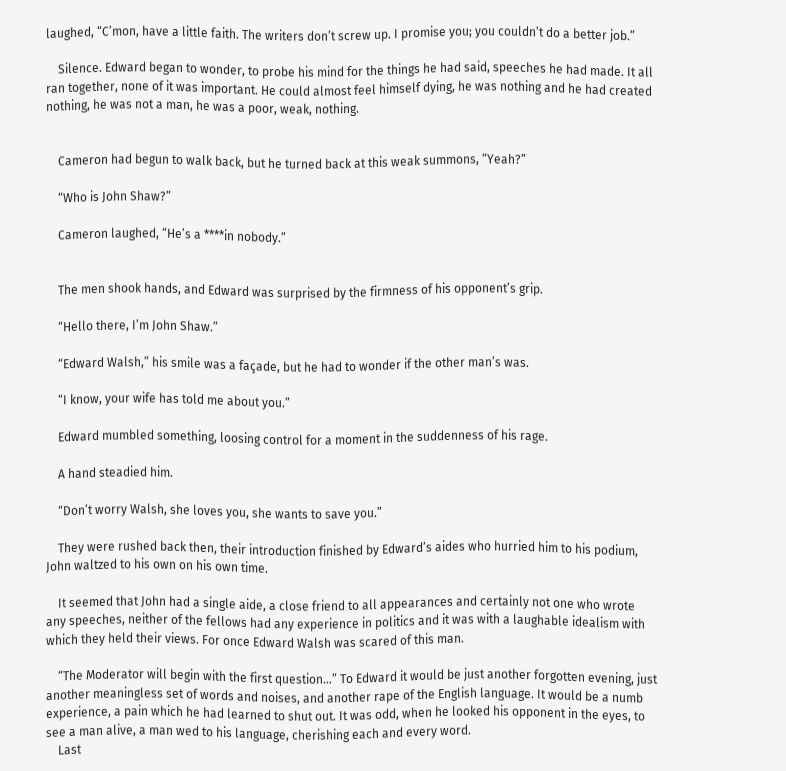laughed, “C’mon, have a little faith. The writers don’t screw up. I promise you; you couldn’t do a better job.”

    Silence. Edward began to wonder, to probe his mind for the things he had said, speeches he had made. It all ran together, none of it was important. He could almost feel himself dying, he was nothing and he had created nothing, he was not a man, he was a poor, weak, nothing.


    Cameron had begun to walk back, but he turned back at this weak summons, “Yeah?”

    “Who is John Shaw?”

    Cameron laughed, “He’s a ****in nobody.”


    The men shook hands, and Edward was surprised by the firmness of his opponent’s grip.

    “Hello there, I’m John Shaw.”

    “Edward Walsh,” his smile was a façade, but he had to wonder if the other man’s was.

    “I know, your wife has told me about you.”

    Edward mumbled something, loosing control for a moment in the suddenness of his rage.

    A hand steadied him.

    “Don’t worry Walsh, she loves you, she wants to save you.”

    They were rushed back then, their introduction finished by Edward’s aides who hurried him to his podium, John waltzed to his own on his own time.

    It seemed that John had a single aide, a close friend to all appearances and certainly not one who wrote any speeches, neither of the fellows had any experience in politics and it was with a laughable idealism with which they held their views. For once Edward Walsh was scared of this man.

    “The Moderator will begin with the first question…” To Edward it would be just another forgotten evening, just another meaningless set of words and noises, and another rape of the English language. It would be a numb experience, a pain which he had learned to shut out. It was odd, when he looked his opponent in the eyes, to see a man alive, a man wed to his language, cherishing each and every word.
    Last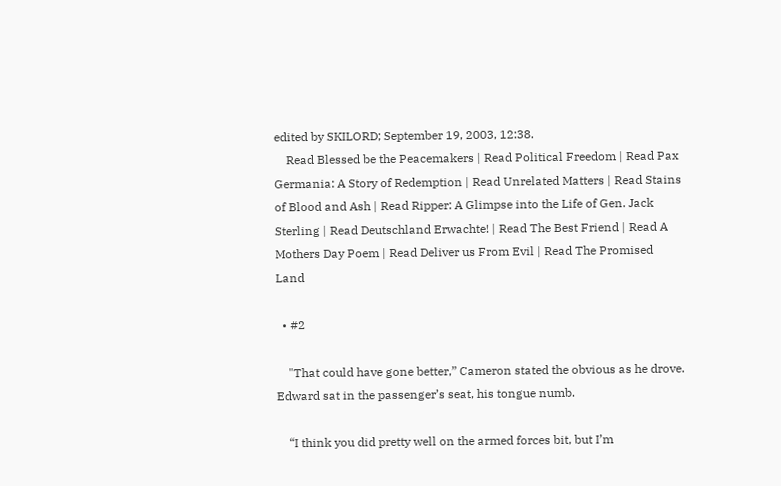edited by SKILORD; September 19, 2003, 12:38.
    Read Blessed be the Peacemakers | Read Political Freedom | Read Pax Germania: A Story of Redemption | Read Unrelated Matters | Read Stains of Blood and Ash | Read Ripper: A Glimpse into the Life of Gen. Jack Sterling | Read Deutschland Erwachte! | Read The Best Friend | Read A Mothers Day Poem | Read Deliver us From Evil | Read The Promised Land

  • #2

    "That could have gone better,” Cameron stated the obvious as he drove. Edward sat in the passenger’s seat, his tongue numb.

    “I think you did pretty well on the armed forces bit, but I’m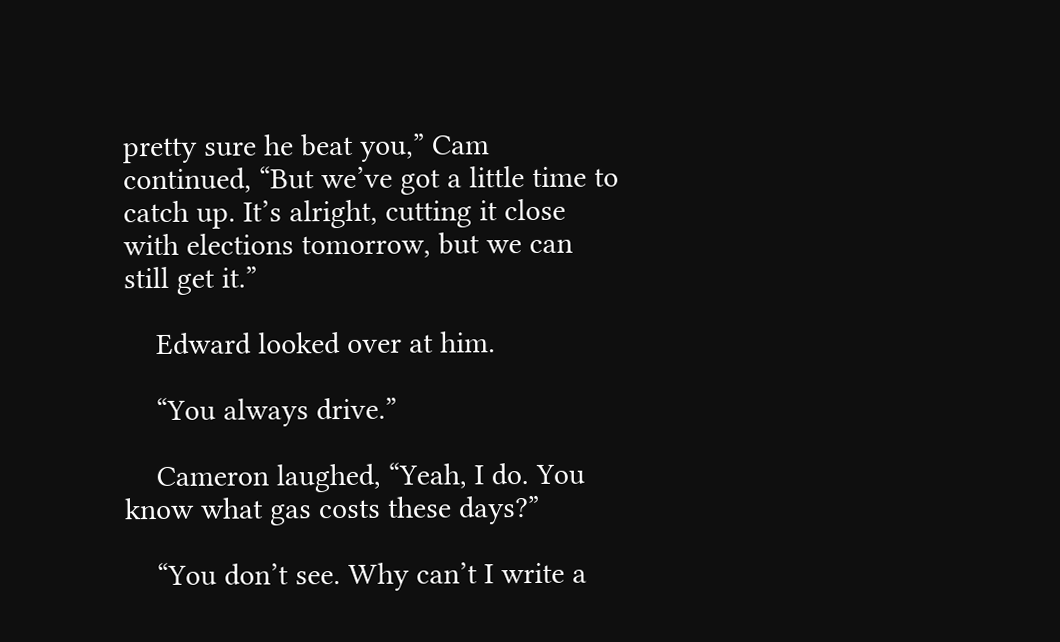pretty sure he beat you,” Cam continued, “But we’ve got a little time to catch up. It’s alright, cutting it close with elections tomorrow, but we can still get it.”

    Edward looked over at him.

    “You always drive.”

    Cameron laughed, “Yeah, I do. You know what gas costs these days?”

    “You don’t see. Why can’t I write a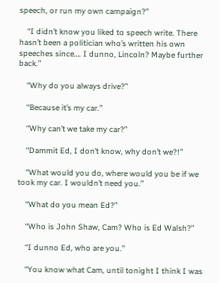speech, or run my own campaign?”

    “I didn’t know you liked to speech write. There hasn’t been a politician who’s written his own speeches since…. I dunno, Lincoln? Maybe further back.”

    “Why do you always drive?”

    “Because it’s my car.”

    “Why can’t we take my car?”

    “Dammit Ed, I don’t know, why don’t we?!”

    “What would you do, where would you be if we took my car. I wouldn’t need you.”

    “What do you mean Ed?”

    “Who is John Shaw, Cam? Who is Ed Walsh?”

    “I dunno Ed, who are you.”

    “You know what Cam, until tonight I think I was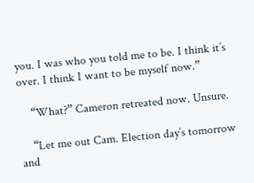you. I was who you told me to be. I think it’s over. I think I want to be myself now.”

    “What?” Cameron retreated now. Unsure.

    “Let me out Cam. Election day’s tomorrow and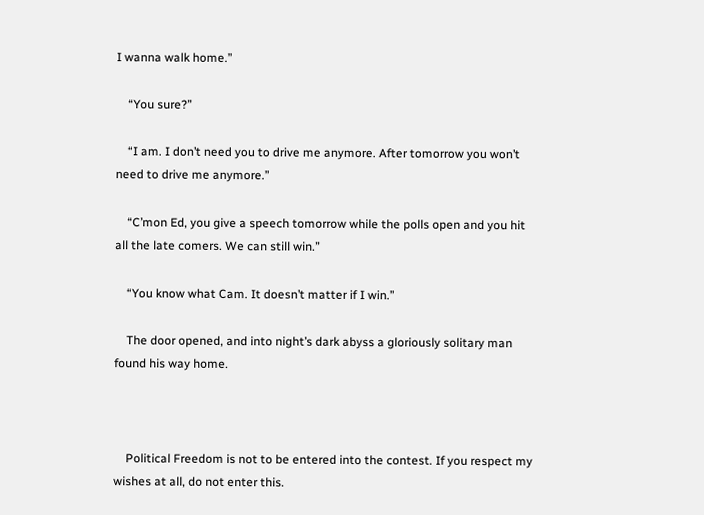I wanna walk home.”

    “You sure?”

    “I am. I don’t need you to drive me anymore. After tomorrow you won’t need to drive me anymore.”

    “C’mon Ed, you give a speech tomorrow while the polls open and you hit all the late comers. We can still win.”

    “You know what Cam. It doesn’t matter if I win.”

    The door opened, and into night’s dark abyss a gloriously solitary man found his way home.



    Political Freedom is not to be entered into the contest. If you respect my wishes at all, do not enter this.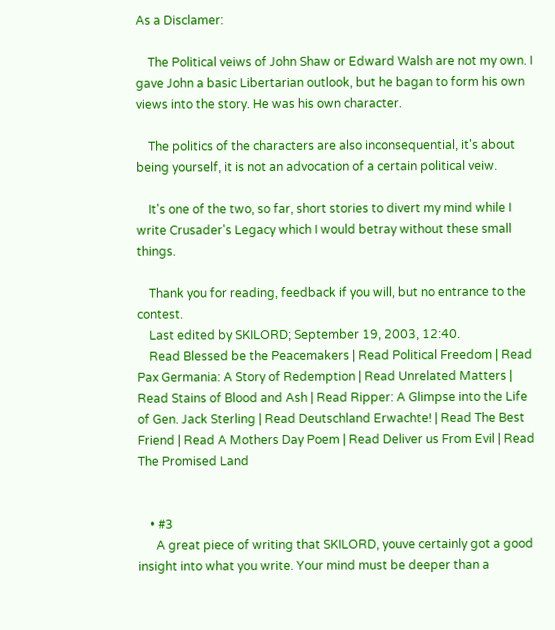As a Disclamer:

    The Political veiws of John Shaw or Edward Walsh are not my own. I gave John a basic Libertarian outlook, but he bagan to form his own views into the story. He was his own character.

    The politics of the characters are also inconsequential, it's about being yourself, it is not an advocation of a certain political veiw.

    It's one of the two, so far, short stories to divert my mind while I write Crusader's Legacy which I would betray without these small things.

    Thank you for reading, feedback if you will, but no entrance to the contest.
    Last edited by SKILORD; September 19, 2003, 12:40.
    Read Blessed be the Peacemakers | Read Political Freedom | Read Pax Germania: A Story of Redemption | Read Unrelated Matters | Read Stains of Blood and Ash | Read Ripper: A Glimpse into the Life of Gen. Jack Sterling | Read Deutschland Erwachte! | Read The Best Friend | Read A Mothers Day Poem | Read Deliver us From Evil | Read The Promised Land


    • #3
      A great piece of writing that SKILORD, youve certainly got a good insight into what you write. Your mind must be deeper than a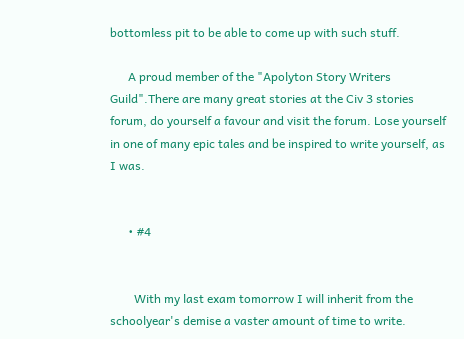bottomless pit to be able to come up with such stuff.

      A proud member of the "Apolyton Story Writers Guild".There are many great stories at the Civ 3 stories forum, do yourself a favour and visit the forum. Lose yourself in one of many epic tales and be inspired to write yourself, as I was.


      • #4


        With my last exam tomorrow I will inherit from the schoolyear's demise a vaster amount of time to write.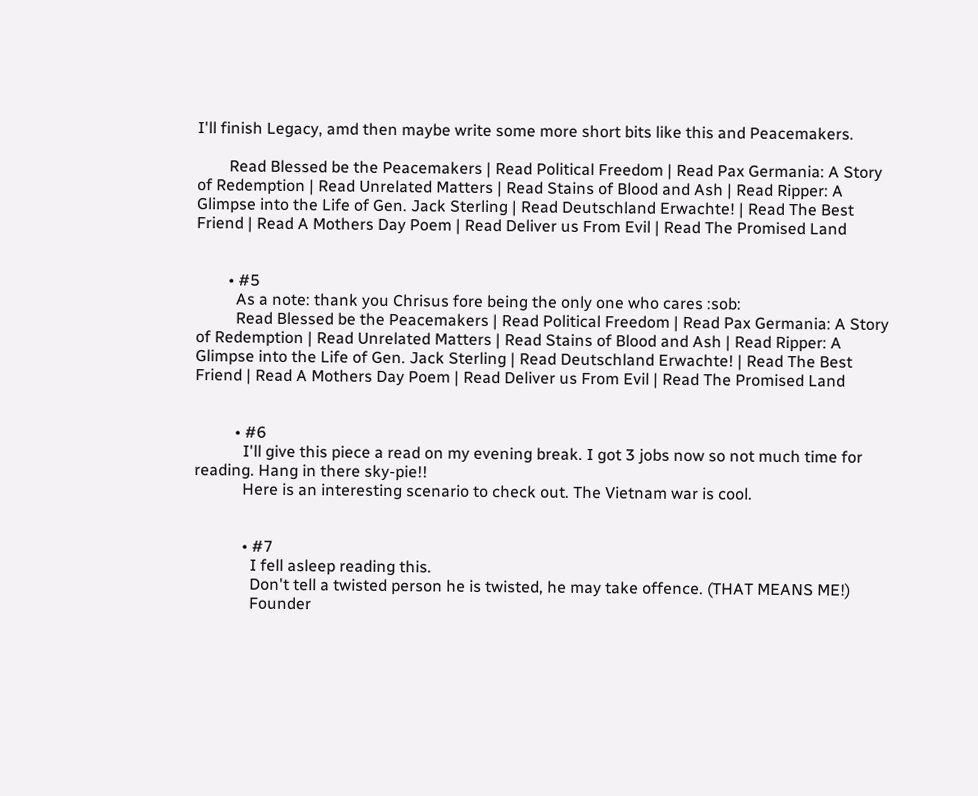I'll finish Legacy, amd then maybe write some more short bits like this and Peacemakers.

        Read Blessed be the Peacemakers | Read Political Freedom | Read Pax Germania: A Story of Redemption | Read Unrelated Matters | Read Stains of Blood and Ash | Read Ripper: A Glimpse into the Life of Gen. Jack Sterling | Read Deutschland Erwachte! | Read The Best Friend | Read A Mothers Day Poem | Read Deliver us From Evil | Read The Promised Land


        • #5
          As a note: thank you Chrisus fore being the only one who cares :sob:
          Read Blessed be the Peacemakers | Read Political Freedom | Read Pax Germania: A Story of Redemption | Read Unrelated Matters | Read Stains of Blood and Ash | Read Ripper: A Glimpse into the Life of Gen. Jack Sterling | Read Deutschland Erwachte! | Read The Best Friend | Read A Mothers Day Poem | Read Deliver us From Evil | Read The Promised Land


          • #6
            I'll give this piece a read on my evening break. I got 3 jobs now so not much time for reading. Hang in there sky-pie!!
            Here is an interesting scenario to check out. The Vietnam war is cool.


            • #7
              I fell asleep reading this.
              Don't tell a twisted person he is twisted, he may take offence. (THAT MEANS ME!)
              Founder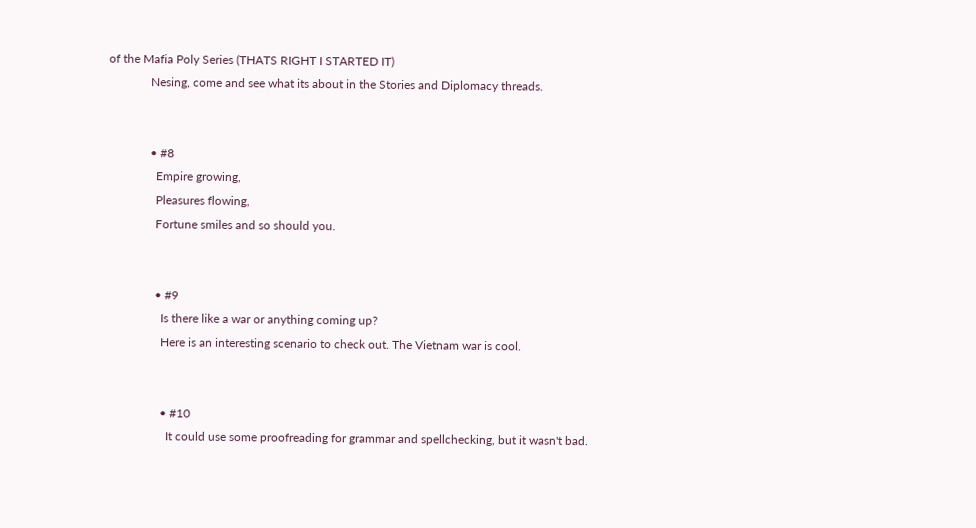of the Mafia Poly Series (THATS RIGHT I STARTED IT)
              Nesing, come and see what its about in the Stories and Diplomacy threads.


              • #8
                Empire growing,
                Pleasures flowing,
                Fortune smiles and so should you.


                • #9
                  Is there like a war or anything coming up?
                  Here is an interesting scenario to check out. The Vietnam war is cool.


                  • #10
                    It could use some proofreading for grammar and spellchecking, but it wasn't bad.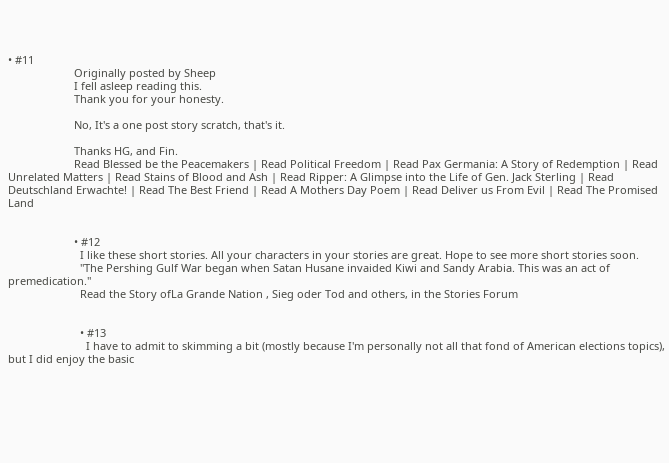• #11
                      Originally posted by Sheep
                      I fell asleep reading this.
                      Thank you for your honesty.

                      No, It's a one post story scratch, that's it.

                      Thanks HG, and Fin.
                      Read Blessed be the Peacemakers | Read Political Freedom | Read Pax Germania: A Story of Redemption | Read Unrelated Matters | Read Stains of Blood and Ash | Read Ripper: A Glimpse into the Life of Gen. Jack Sterling | Read Deutschland Erwachte! | Read The Best Friend | Read A Mothers Day Poem | Read Deliver us From Evil | Read The Promised Land


                      • #12
                        I like these short stories. All your characters in your stories are great. Hope to see more short stories soon.
                        "The Pershing Gulf War began when Satan Husane invaided Kiwi and Sandy Arabia. This was an act of premedication."
                        Read the Story ofLa Grande Nation , Sieg oder Tod and others, in the Stories Forum


                        • #13
                          I have to admit to skimming a bit (mostly because I'm personally not all that fond of American elections topics), but I did enjoy the basic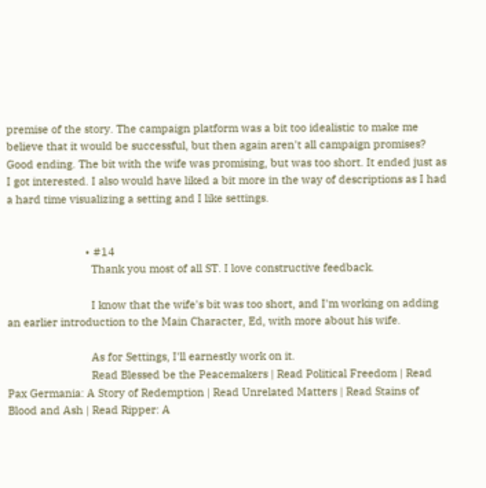premise of the story. The campaign platform was a bit too idealistic to make me believe that it would be successful, but then again aren't all campaign promises? Good ending. The bit with the wife was promising, but was too short. It ended just as I got interested. I also would have liked a bit more in the way of descriptions as I had a hard time visualizing a setting and I like settings.


                          • #14
                            Thank you most of all ST. I love constructive feedback.

                            I know that the wife's bit was too short, and I'm working on adding an earlier introduction to the Main Character, Ed, with more about his wife.

                            As for Settings, I'll earnestly work on it.
                            Read Blessed be the Peacemakers | Read Political Freedom | Read Pax Germania: A Story of Redemption | Read Unrelated Matters | Read Stains of Blood and Ash | Read Ripper: A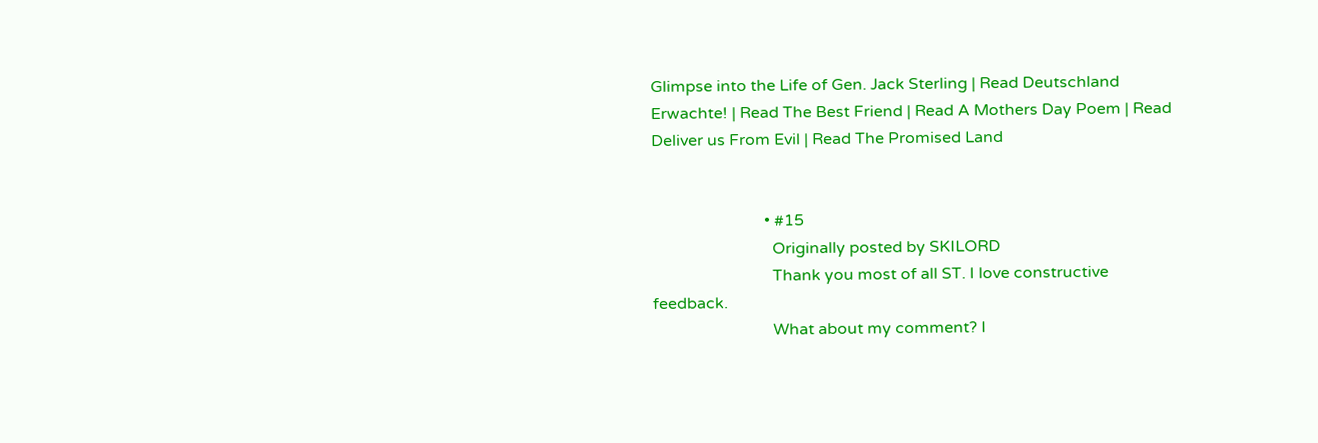Glimpse into the Life of Gen. Jack Sterling | Read Deutschland Erwachte! | Read The Best Friend | Read A Mothers Day Poem | Read Deliver us From Evil | Read The Promised Land


                            • #15
                              Originally posted by SKILORD
                              Thank you most of all ST. I love constructive feedback.
                              What about my comment? I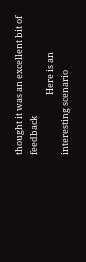thought it was an excellent bit of feedback
                              Here is an interesting scenario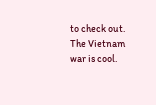to check out. The Vietnam war is cool.